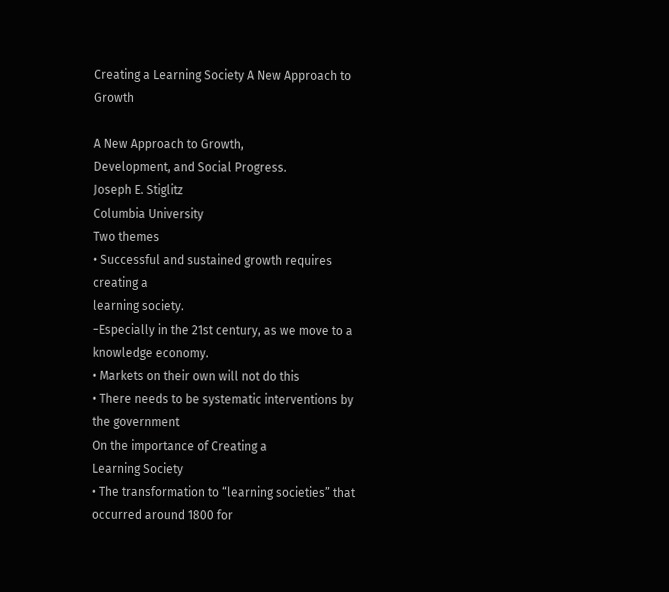Creating a Learning Society A New Approach to Growth

A New Approach to Growth,
Development, and Social Progress.
Joseph E. Stiglitz
Columbia University
Two themes
• Successful and sustained growth requires creating a
learning society.
−Especially in the 21st century, as we move to a
knowledge economy.
• Markets on their own will not do this
• There needs to be systematic interventions by the government
On the importance of Creating a
Learning Society
• The transformation to “learning societies” that occurred around 1800 for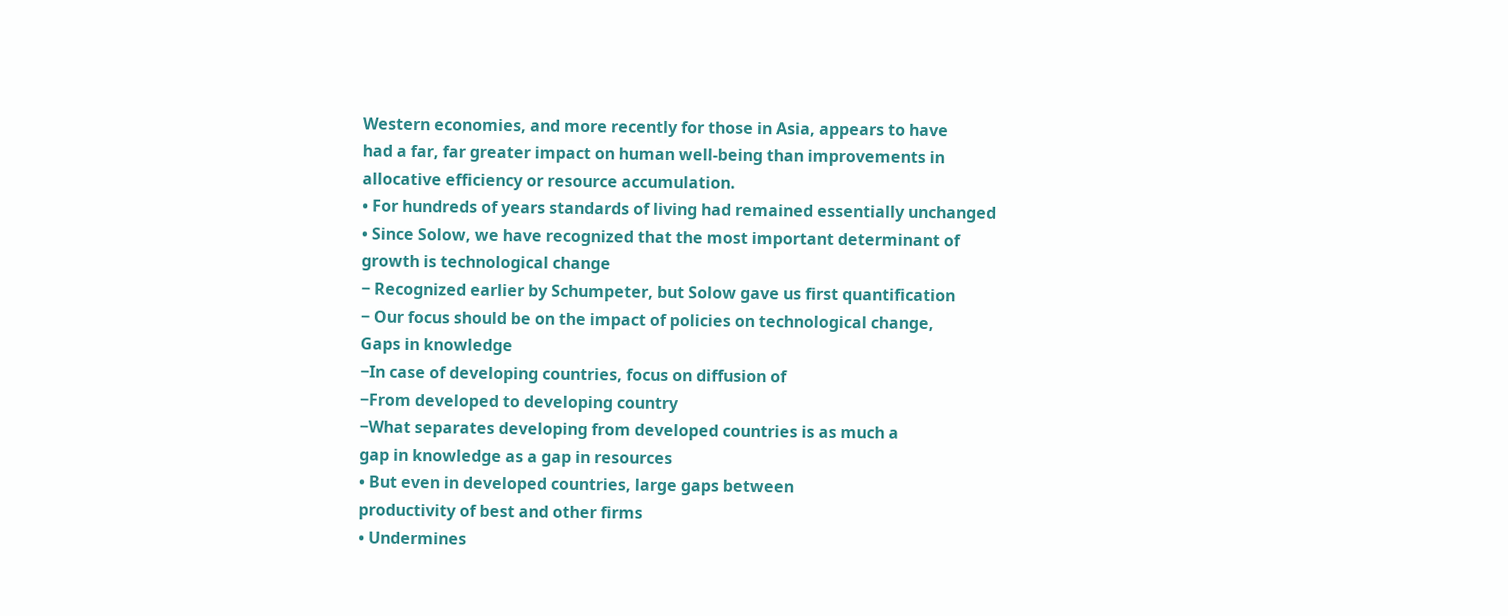Western economies, and more recently for those in Asia, appears to have
had a far, far greater impact on human well-being than improvements in
allocative efficiency or resource accumulation.
• For hundreds of years standards of living had remained essentially unchanged
• Since Solow, we have recognized that the most important determinant of
growth is technological change
− Recognized earlier by Schumpeter, but Solow gave us first quantification
− Our focus should be on the impact of policies on technological change,
Gaps in knowledge
−In case of developing countries, focus on diffusion of
−From developed to developing country
−What separates developing from developed countries is as much a
gap in knowledge as a gap in resources
• But even in developed countries, large gaps between
productivity of best and other firms
• Undermines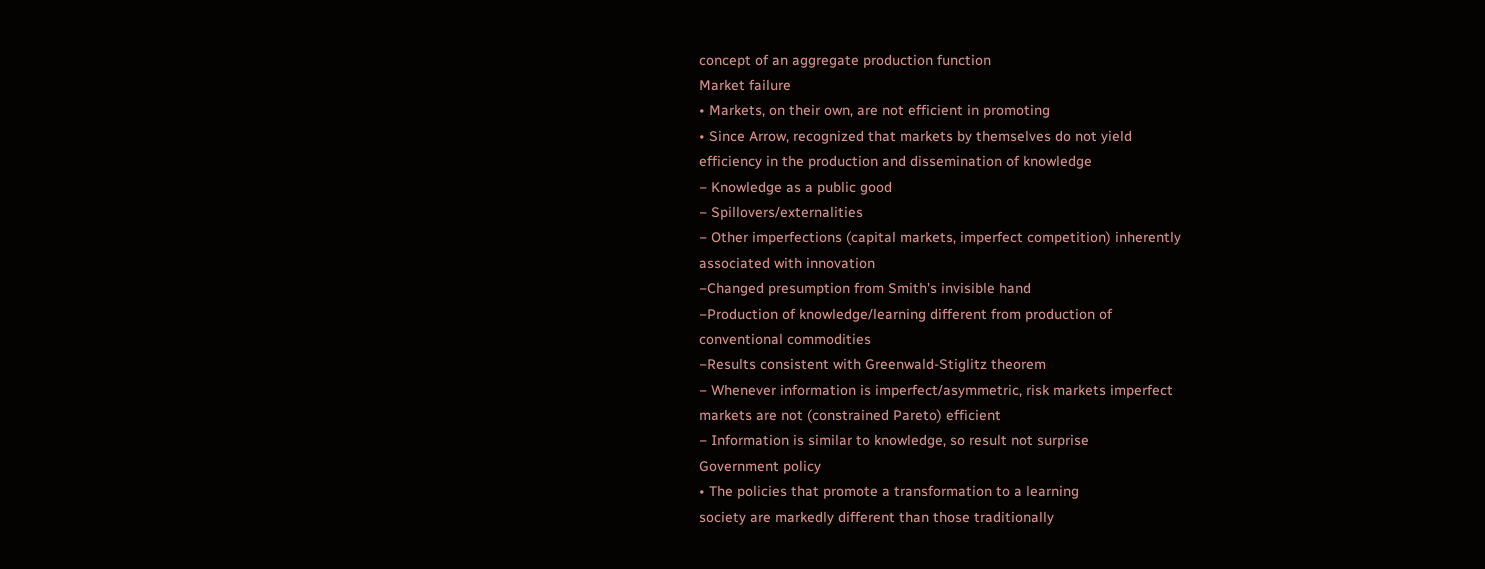concept of an aggregate production function
Market failure
• Markets, on their own, are not efficient in promoting
• Since Arrow, recognized that markets by themselves do not yield
efficiency in the production and dissemination of knowledge
− Knowledge as a public good
− Spillovers/externalities
− Other imperfections (capital markets, imperfect competition) inherently
associated with innovation
−Changed presumption from Smith’s invisible hand
−Production of knowledge/learning different from production of
conventional commodities
−Results consistent with Greenwald-Stiglitz theorem
− Whenever information is imperfect/asymmetric, risk markets imperfect
markets are not (constrained Pareto) efficient
− Information is similar to knowledge, so result not surprise
Government policy
• The policies that promote a transformation to a learning
society are markedly different than those traditionally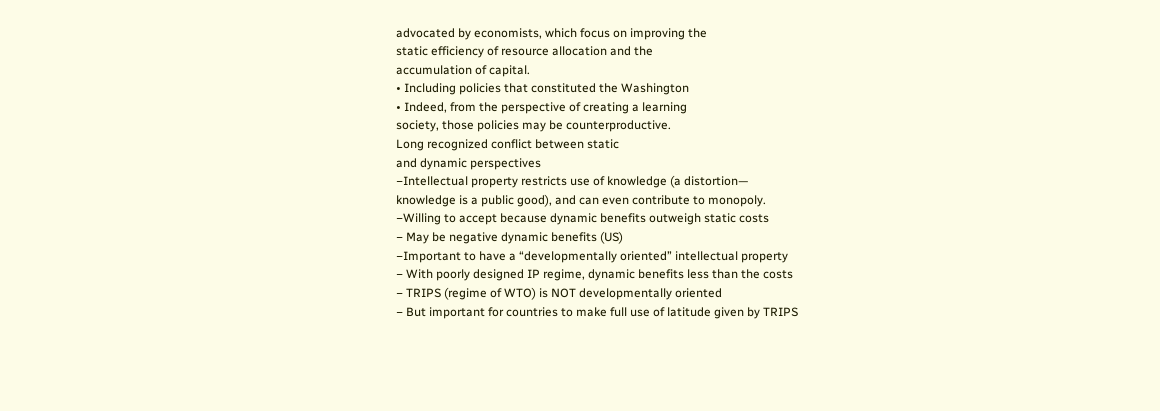advocated by economists, which focus on improving the
static efficiency of resource allocation and the
accumulation of capital.
• Including policies that constituted the Washington
• Indeed, from the perspective of creating a learning
society, those policies may be counterproductive.
Long recognized conflict between static
and dynamic perspectives
−Intellectual property restricts use of knowledge (a distortion—
knowledge is a public good), and can even contribute to monopoly.
−Willing to accept because dynamic benefits outweigh static costs
− May be negative dynamic benefits (US)
−Important to have a “developmentally oriented” intellectual property
− With poorly designed IP regime, dynamic benefits less than the costs
− TRIPS (regime of WTO) is NOT developmentally oriented
− But important for countries to make full use of latitude given by TRIPS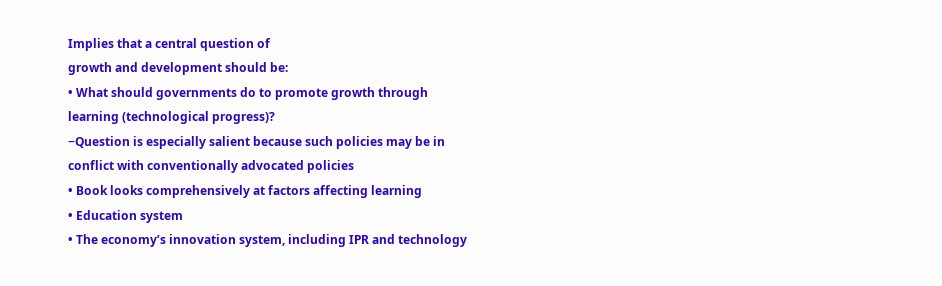Implies that a central question of
growth and development should be:
• What should governments do to promote growth through
learning (technological progress)?
−Question is especially salient because such policies may be in
conflict with conventionally advocated policies
• Book looks comprehensively at factors affecting learning
• Education system
• The economy’s innovation system, including IPR and technology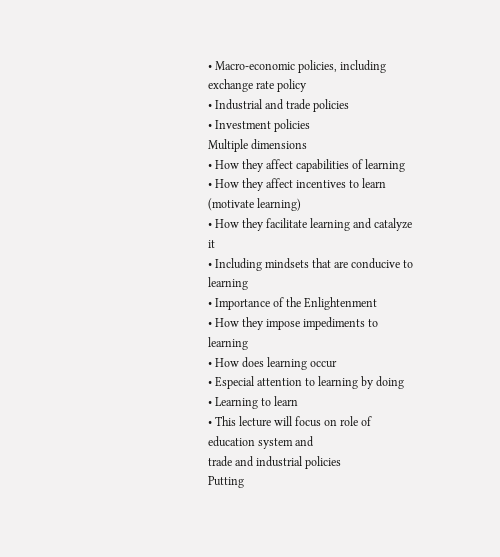• Macro-economic policies, including exchange rate policy
• Industrial and trade policies
• Investment policies
Multiple dimensions
• How they affect capabilities of learning
• How they affect incentives to learn (motivate learning)
• How they facilitate learning and catalyze it
• Including mindsets that are conducive to learning
• Importance of the Enlightenment
• How they impose impediments to learning
• How does learning occur
• Especial attention to learning by doing
• Learning to learn
• This lecture will focus on role of education system and
trade and industrial policies
Putting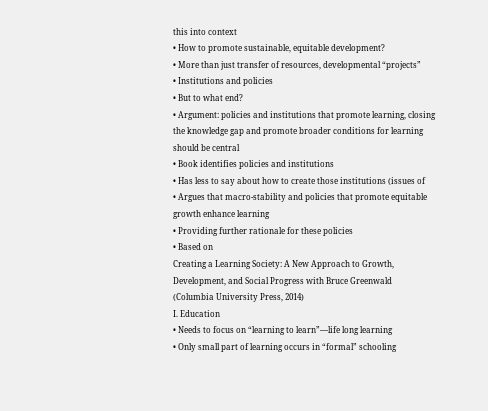this into context
• How to promote sustainable, equitable development?
• More than just transfer of resources, developmental “projects”
• Institutions and policies
• But to what end?
• Argument: policies and institutions that promote learning, closing
the knowledge gap and promote broader conditions for learning
should be central
• Book identifies policies and institutions
• Has less to say about how to create those institutions (issues of
• Argues that macro-stability and policies that promote equitable
growth enhance learning
• Providing further rationale for these policies
• Based on
Creating a Learning Society: A New Approach to Growth,
Development, and Social Progress with Bruce Greenwald
(Columbia University Press, 2014)
I. Education
• Needs to focus on “learning to learn”—life long learning
• Only small part of learning occurs in “formal” schooling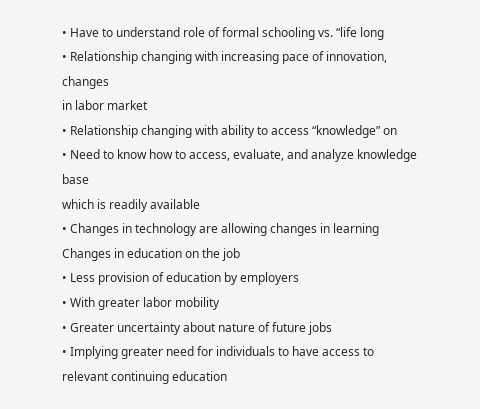• Have to understand role of formal schooling vs. “life long
• Relationship changing with increasing pace of innovation, changes
in labor market
• Relationship changing with ability to access “knowledge” on
• Need to know how to access, evaluate, and analyze knowledge base
which is readily available
• Changes in technology are allowing changes in learning
Changes in education on the job
• Less provision of education by employers
• With greater labor mobility
• Greater uncertainty about nature of future jobs
• Implying greater need for individuals to have access to
relevant continuing education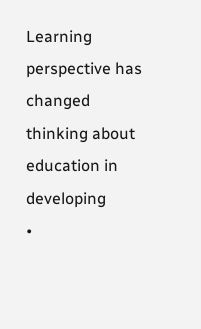Learning perspective has changed
thinking about education in developing
•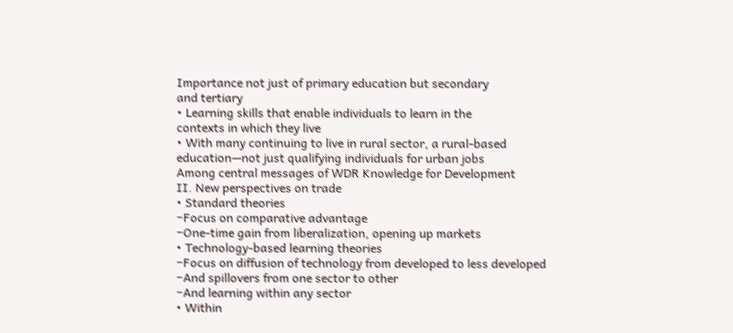Importance not just of primary education but secondary
and tertiary
• Learning skills that enable individuals to learn in the
contexts in which they live
• With many continuing to live in rural sector, a rural-based
education—not just qualifying individuals for urban jobs
Among central messages of WDR Knowledge for Development
II. New perspectives on trade
• Standard theories
−Focus on comparative advantage
−One-time gain from liberalization, opening up markets
• Technology-based learning theories
−Focus on diffusion of technology from developed to less developed
−And spillovers from one sector to other
−And learning within any sector
• Within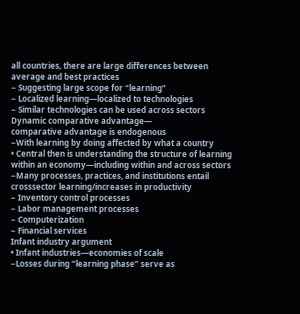all countries, there are large differences between average and best practices
− Suggesting large scope for “learning”
− Localized learning—localized to technologies
− Similar technologies can be used across sectors
Dynamic comparative advantage—
comparative advantage is endogenous
−With learning by doing affected by what a country
• Central then is understanding the structure of learning
within an economy—including within and across sectors
−Many processes, practices, and institutions entail crosssector learning/increases in productivity
− Inventory control processes
− Labor management processes
− Computerization
− Financial services
Infant industry argument
• Infant industries—economies of scale
−Losses during “learning phase” serve as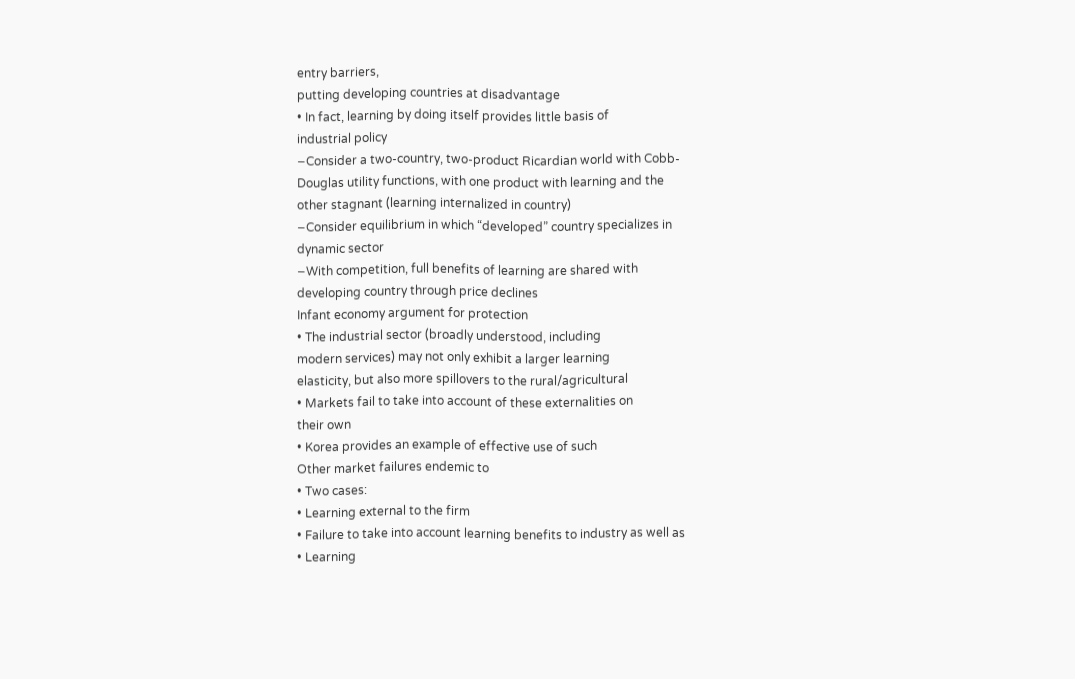entry barriers,
putting developing countries at disadvantage
• In fact, learning by doing itself provides little basis of
industrial policy
−Consider a two-country, two-product Ricardian world with Cobb-
Douglas utility functions, with one product with learning and the
other stagnant (learning internalized in country)
−Consider equilibrium in which “developed” country specializes in
dynamic sector
−With competition, full benefits of learning are shared with
developing country through price declines
Infant economy argument for protection
• The industrial sector (broadly understood, including
modern services) may not only exhibit a larger learning
elasticity, but also more spillovers to the rural/agricultural
• Markets fail to take into account of these externalities on
their own
• Korea provides an example of effective use of such
Other market failures endemic to
• Two cases:
• Learning external to the firm
• Failure to take into account learning benefits to industry as well as
• Learning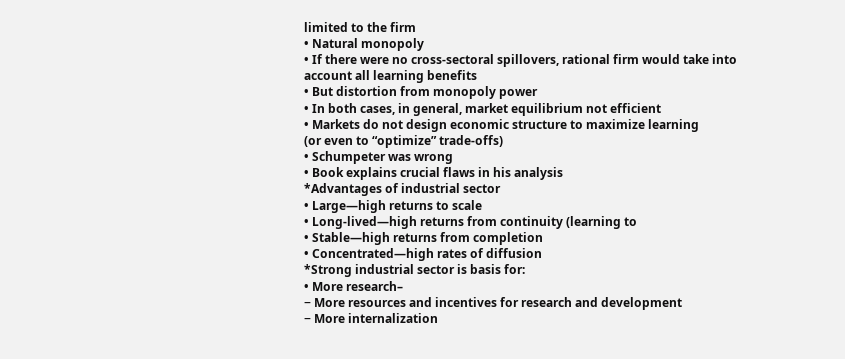limited to the firm
• Natural monopoly
• If there were no cross-sectoral spillovers, rational firm would take into
account all learning benefits
• But distortion from monopoly power
• In both cases, in general, market equilibrium not efficient
• Markets do not design economic structure to maximize learning
(or even to “optimize” trade-offs)
• Schumpeter was wrong
• Book explains crucial flaws in his analysis
*Advantages of industrial sector
• Large—high returns to scale
• Long-lived—high returns from continuity (learning to
• Stable—high returns from completion
• Concentrated—high rates of diffusion
*Strong industrial sector is basis for:
• More research–
− More resources and incentives for research and development
− More internalization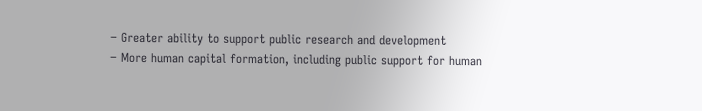− Greater ability to support public research and development
− More human capital formation, including public support for human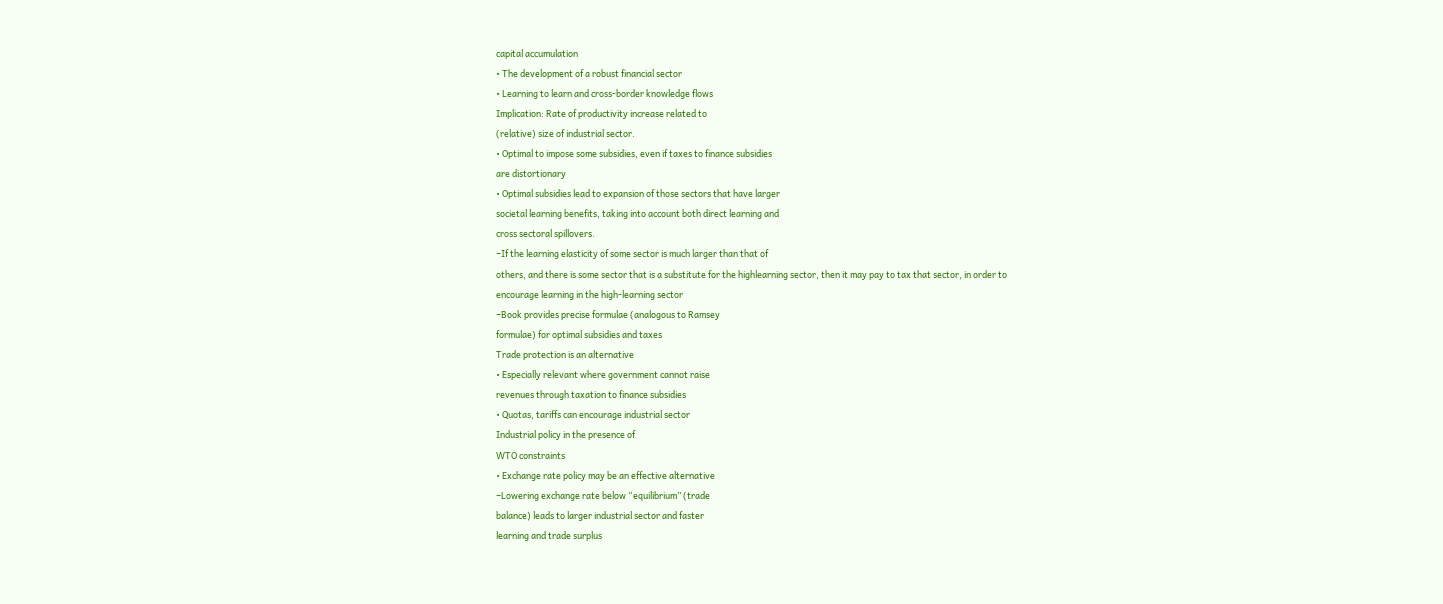capital accumulation
• The development of a robust financial sector
• Learning to learn and cross-border knowledge flows
Implication: Rate of productivity increase related to
(relative) size of industrial sector.
• Optimal to impose some subsidies, even if taxes to finance subsidies
are distortionary
• Optimal subsidies lead to expansion of those sectors that have larger
societal learning benefits, taking into account both direct learning and
cross sectoral spillovers.
−If the learning elasticity of some sector is much larger than that of
others, and there is some sector that is a substitute for the highlearning sector, then it may pay to tax that sector, in order to
encourage learning in the high-learning sector
−Book provides precise formulae (analogous to Ramsey
formulae) for optimal subsidies and taxes
Trade protection is an alternative
• Especially relevant where government cannot raise
revenues through taxation to finance subsidies
• Quotas, tariffs can encourage industrial sector
Industrial policy in the presence of
WTO constraints
• Exchange rate policy may be an effective alternative
−Lowering exchange rate below “equilibrium” (trade
balance) leads to larger industrial sector and faster
learning and trade surplus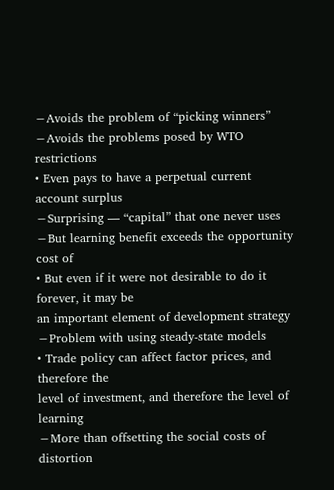−Avoids the problem of “picking winners”
−Avoids the problems posed by WTO restrictions
• Even pays to have a perpetual current account surplus
−Surprising — “capital” that one never uses
−But learning benefit exceeds the opportunity cost of
• But even if it were not desirable to do it forever, it may be
an important element of development strategy
−Problem with using steady-state models
• Trade policy can affect factor prices, and therefore the
level of investment, and therefore the level of learning
−More than offsetting the social costs of distortion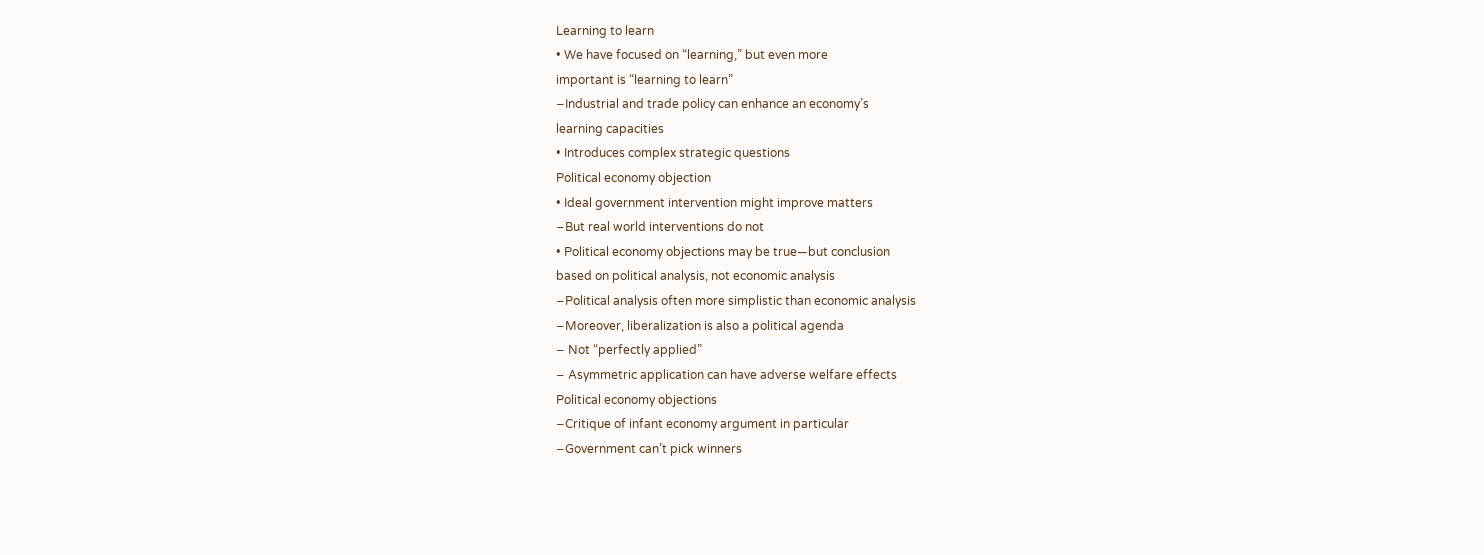Learning to learn
• We have focused on “learning,” but even more
important is “learning to learn”
−Industrial and trade policy can enhance an economy’s
learning capacities
• Introduces complex strategic questions
Political economy objection
• Ideal government intervention might improve matters
−But real world interventions do not
• Political economy objections may be true—but conclusion
based on political analysis, not economic analysis
−Political analysis often more simplistic than economic analysis
−Moreover, liberalization is also a political agenda
− Not “perfectly applied”
− Asymmetric application can have adverse welfare effects
Political economy objections
−Critique of infant economy argument in particular
−Government can’t pick winners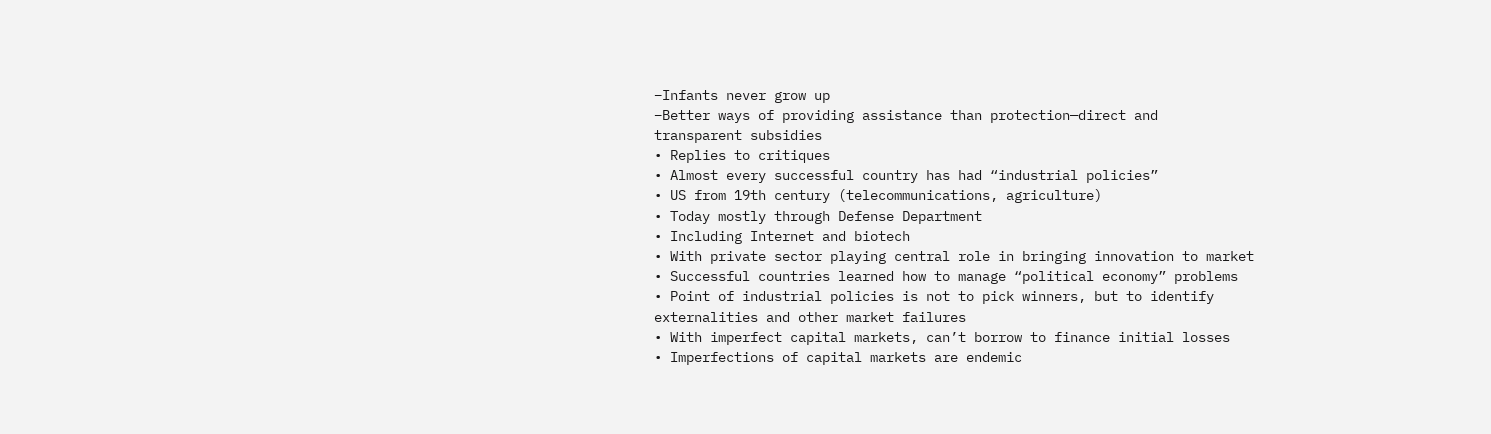−Infants never grow up
−Better ways of providing assistance than protection—direct and
transparent subsidies
• Replies to critiques
• Almost every successful country has had “industrial policies”
• US from 19th century (telecommunications, agriculture)
• Today mostly through Defense Department
• Including Internet and biotech
• With private sector playing central role in bringing innovation to market
• Successful countries learned how to manage “political economy” problems
• Point of industrial policies is not to pick winners, but to identify
externalities and other market failures
• With imperfect capital markets, can’t borrow to finance initial losses
• Imperfections of capital markets are endemic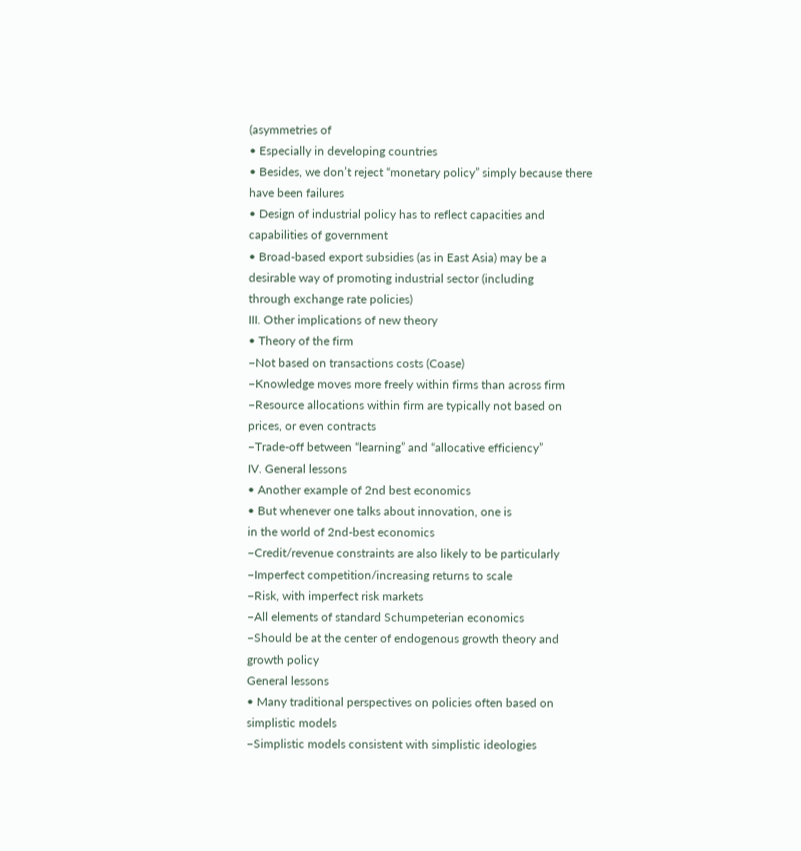(asymmetries of
• Especially in developing countries
• Besides, we don’t reject “monetary policy” simply because there
have been failures
• Design of industrial policy has to reflect capacities and
capabilities of government
• Broad-based export subsidies (as in East Asia) may be a
desirable way of promoting industrial sector (including
through exchange rate policies)
III. Other implications of new theory
• Theory of the firm
−Not based on transactions costs (Coase)
−Knowledge moves more freely within firms than across firm
−Resource allocations within firm are typically not based on
prices, or even contracts
−Trade-off between “learning” and “allocative efficiency”
IV. General lessons
• Another example of 2nd best economics
• But whenever one talks about innovation, one is
in the world of 2nd-best economics
−Credit/revenue constraints are also likely to be particularly
−Imperfect competition/increasing returns to scale
−Risk, with imperfect risk markets
−All elements of standard Schumpeterian economics
−Should be at the center of endogenous growth theory and
growth policy
General lessons
• Many traditional perspectives on policies often based on
simplistic models
−Simplistic models consistent with simplistic ideologies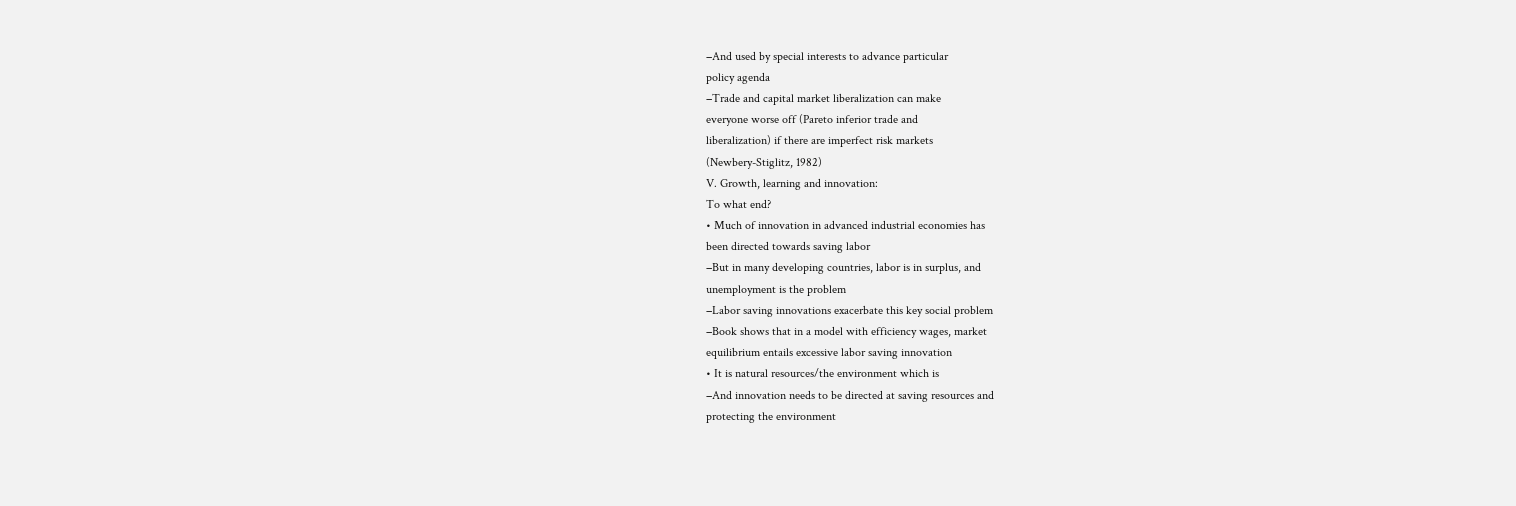−And used by special interests to advance particular
policy agenda
−Trade and capital market liberalization can make
everyone worse off (Pareto inferior trade and
liberalization) if there are imperfect risk markets
(Newbery-Stiglitz, 1982)
V. Growth, learning and innovation:
To what end?
• Much of innovation in advanced industrial economies has
been directed towards saving labor
−But in many developing countries, labor is in surplus, and
unemployment is the problem
−Labor saving innovations exacerbate this key social problem
−Book shows that in a model with efficiency wages, market
equilibrium entails excessive labor saving innovation
• It is natural resources/the environment which is
−And innovation needs to be directed at saving resources and
protecting the environment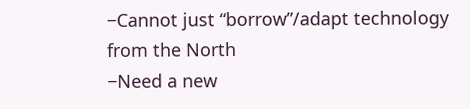−Cannot just “borrow”/adapt technology from the North
−Need a new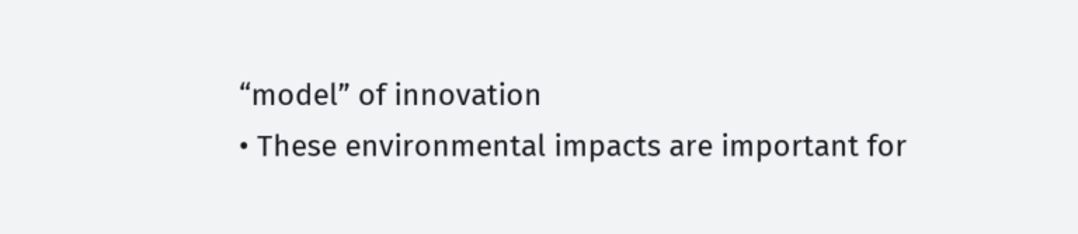“model” of innovation
• These environmental impacts are important for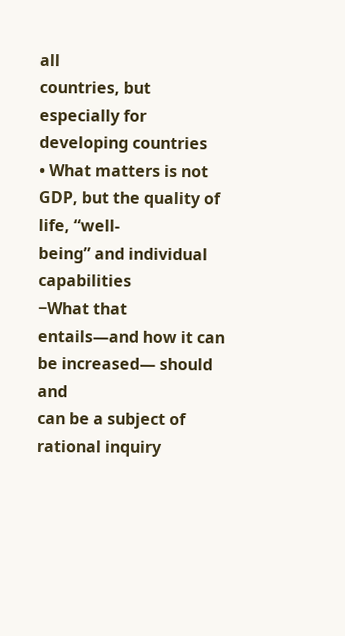all
countries, but especially for developing countries
• What matters is not GDP, but the quality of life, “well-
being” and individual capabilities
−What that entails—and how it can be increased— should and
can be a subject of rational inquiry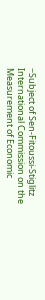−Subject of Sen-Fitoussi-Stiglitz International Commission on the
Measurement of Economic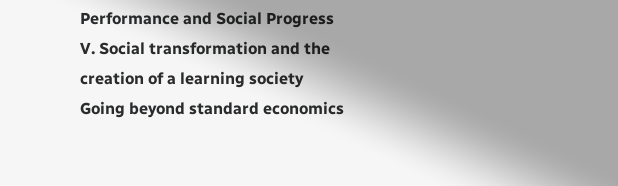Performance and Social Progress
V. Social transformation and the
creation of a learning society
Going beyond standard economics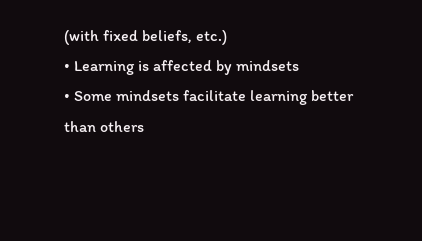(with fixed beliefs, etc.)
• Learning is affected by mindsets
• Some mindsets facilitate learning better than others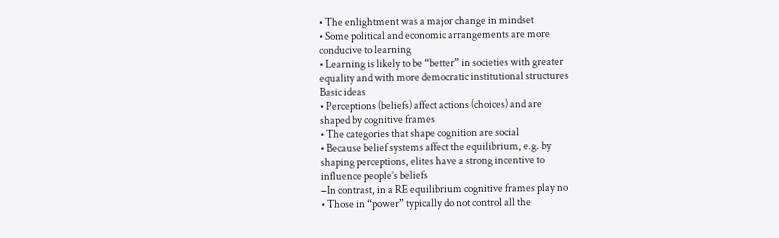• The enlightment was a major change in mindset
• Some political and economic arrangements are more
conducive to learning
• Learning is likely to be “better” in societies with greater
equality and with more democratic institutional structures
Basic ideas
• Perceptions (beliefs) affect actions (choices) and are
shaped by cognitive frames
• The categories that shape cognition are social
• Because belief systems affect the equilibrium, e.g. by
shaping perceptions, elites have a strong incentive to
influence people’s beliefs
−In contrast, in a RE equilibrium cognitive frames play no
• Those in “power” typically do not control all the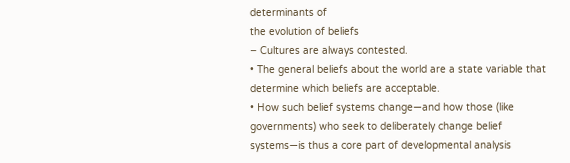determinants of
the evolution of beliefs
− Cultures are always contested.
• The general beliefs about the world are a state variable that
determine which beliefs are acceptable.
• How such belief systems change—and how those (like
governments) who seek to deliberately change belief
systems—is thus a core part of developmental analysis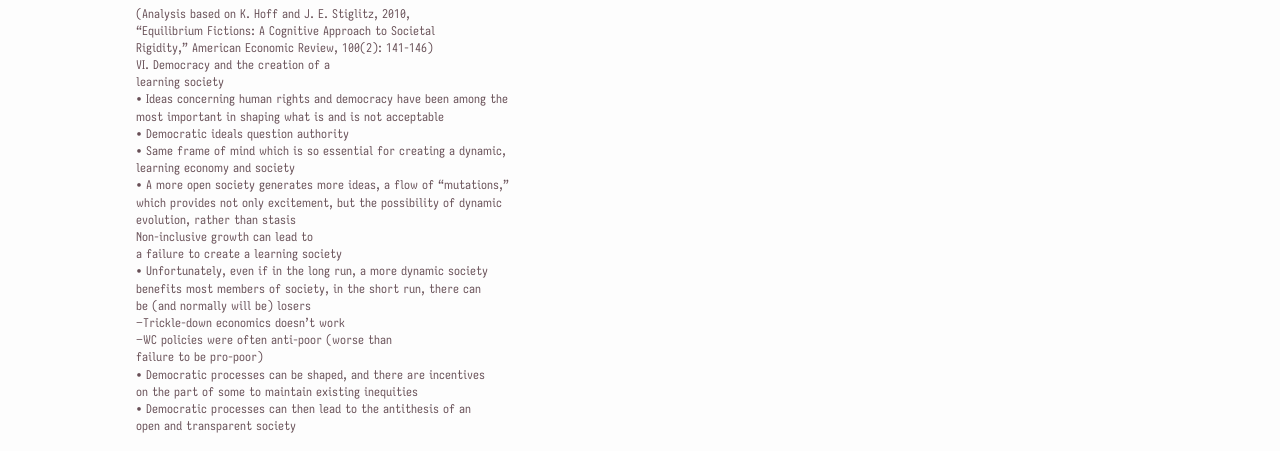(Analysis based on K. Hoff and J. E. Stiglitz, 2010,
“Equilibrium Fictions: A Cognitive Approach to Societal
Rigidity,” American Economic Review, 100(2): 141-146)
VI. Democracy and the creation of a
learning society
• Ideas concerning human rights and democracy have been among the
most important in shaping what is and is not acceptable
• Democratic ideals question authority
• Same frame of mind which is so essential for creating a dynamic,
learning economy and society
• A more open society generates more ideas, a flow of “mutations,”
which provides not only excitement, but the possibility of dynamic
evolution, rather than stasis
Non-inclusive growth can lead to
a failure to create a learning society
• Unfortunately, even if in the long run, a more dynamic society
benefits most members of society, in the short run, there can
be (and normally will be) losers
−Trickle-down economics doesn’t work
−WC policies were often anti-poor (worse than
failure to be pro-poor)
• Democratic processes can be shaped, and there are incentives
on the part of some to maintain existing inequities
• Democratic processes can then lead to the antithesis of an
open and transparent society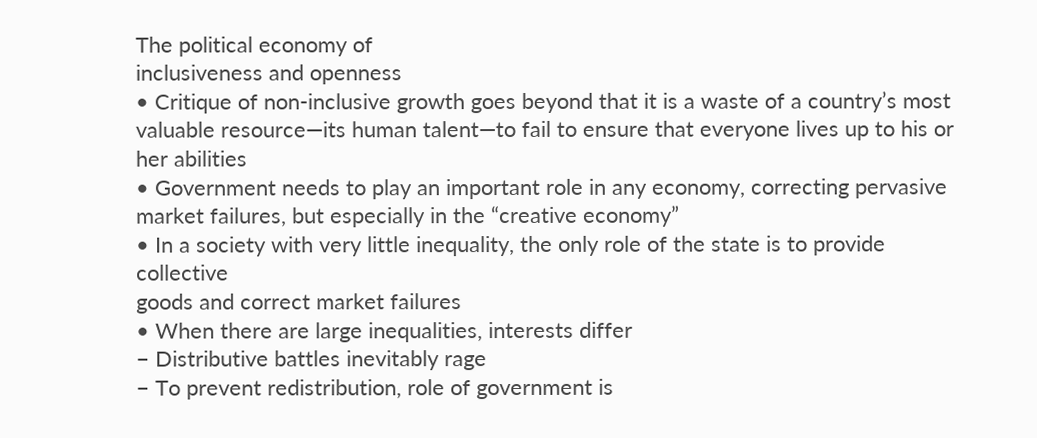The political economy of
inclusiveness and openness
• Critique of non-inclusive growth goes beyond that it is a waste of a country’s most
valuable resource—its human talent—to fail to ensure that everyone lives up to his or
her abilities
• Government needs to play an important role in any economy, correcting pervasive
market failures, but especially in the “creative economy”
• In a society with very little inequality, the only role of the state is to provide collective
goods and correct market failures
• When there are large inequalities, interests differ
− Distributive battles inevitably rage
− To prevent redistribution, role of government is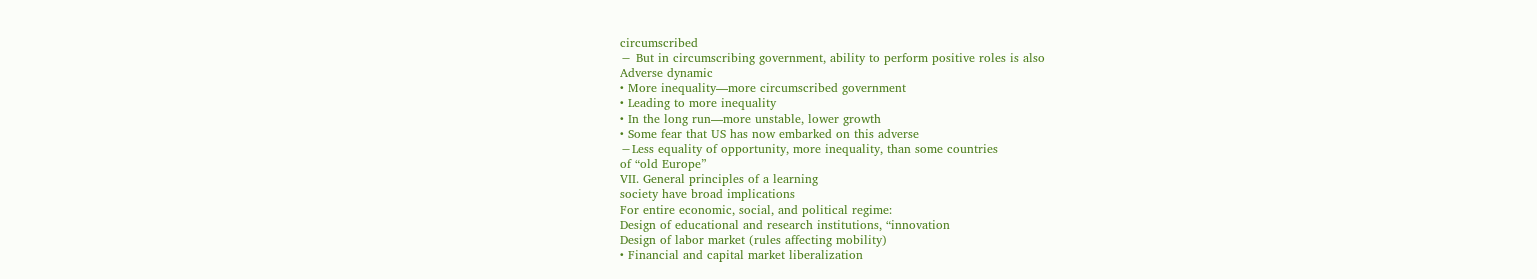circumscribed
− But in circumscribing government, ability to perform positive roles is also
Adverse dynamic
• More inequality—more circumscribed government
• Leading to more inequality
• In the long run—more unstable, lower growth
• Some fear that US has now embarked on this adverse
−Less equality of opportunity, more inequality, than some countries
of “old Europe”
VII. General principles of a learning
society have broad implications
For entire economic, social, and political regime:
Design of educational and research institutions, “innovation
Design of labor market (rules affecting mobility)
• Financial and capital market liberalization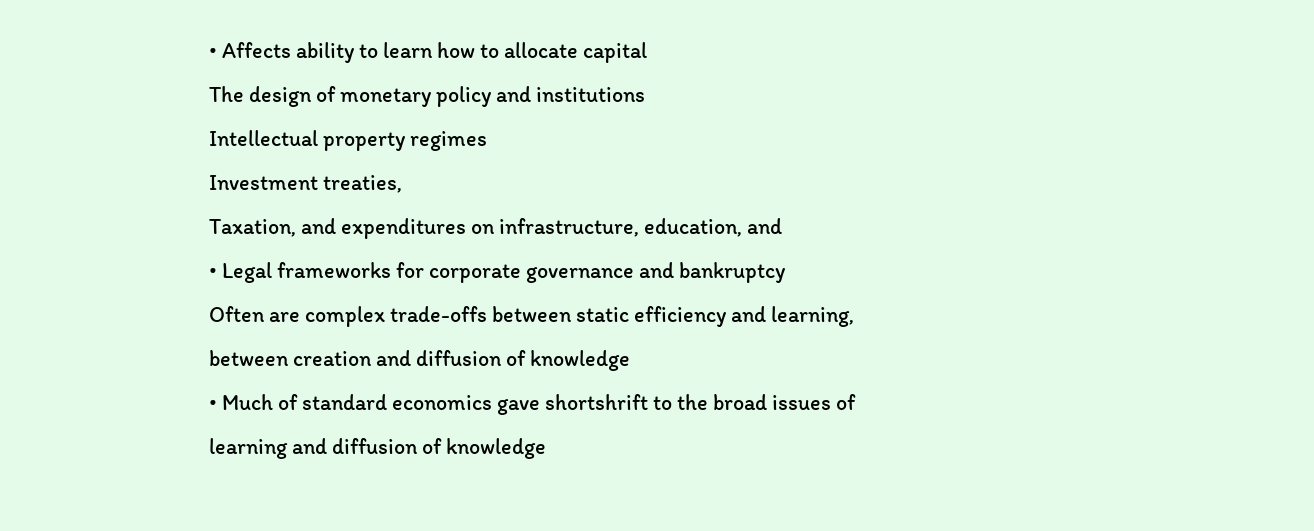• Affects ability to learn how to allocate capital
The design of monetary policy and institutions
Intellectual property regimes
Investment treaties,
Taxation, and expenditures on infrastructure, education, and
• Legal frameworks for corporate governance and bankruptcy
Often are complex trade-offs between static efficiency and learning,
between creation and diffusion of knowledge
• Much of standard economics gave shortshrift to the broad issues of
learning and diffusion of knowledge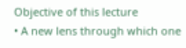Objective of this lecture
• A new lens through which one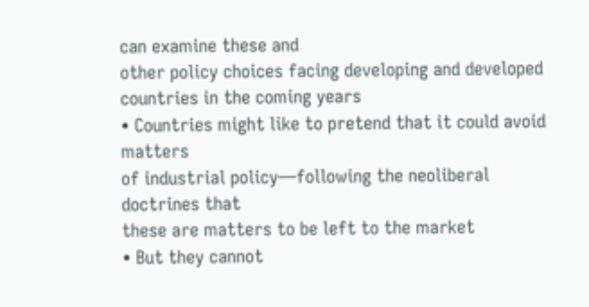can examine these and
other policy choices facing developing and developed
countries in the coming years
• Countries might like to pretend that it could avoid matters
of industrial policy—following the neoliberal doctrines that
these are matters to be left to the market
• But they cannot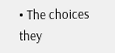• The choices they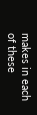makes in each of these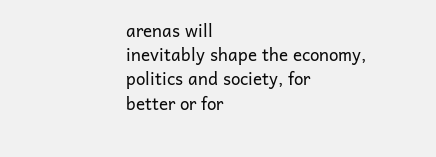arenas will
inevitably shape the economy, politics and society, for
better or for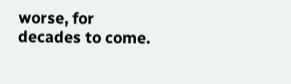worse, for decades to come.